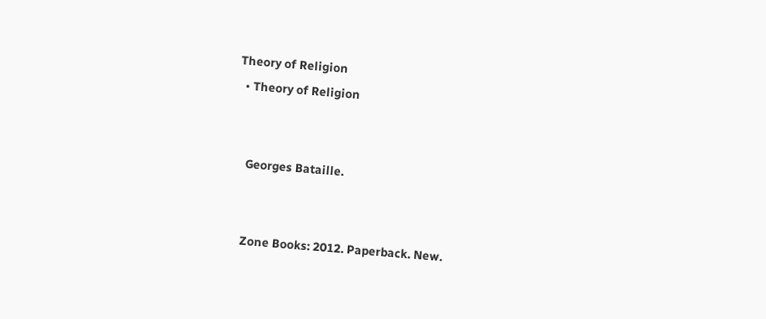Theory of Religion
  • Theory of Religion


    Georges Bataille.


    Zone Books: 2012. Paperback. New.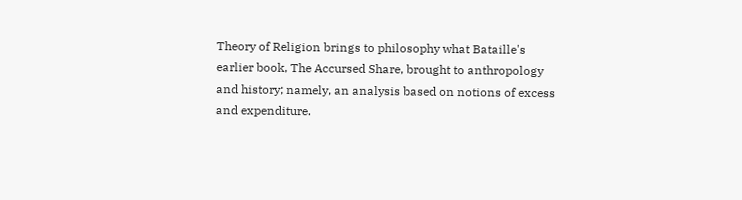Theory of Religion brings to philosophy what Bataille's earlier book, The Accursed Share, brought to anthropology and history; namely, an analysis based on notions of excess and expenditure.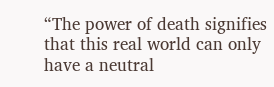“The power of death signifies that this real world can only have a neutral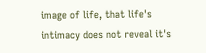image of life, that life's intimacy does not reveal it's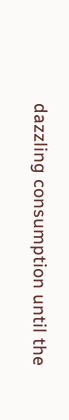dazzling consumption until the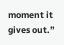moment it gives out.”